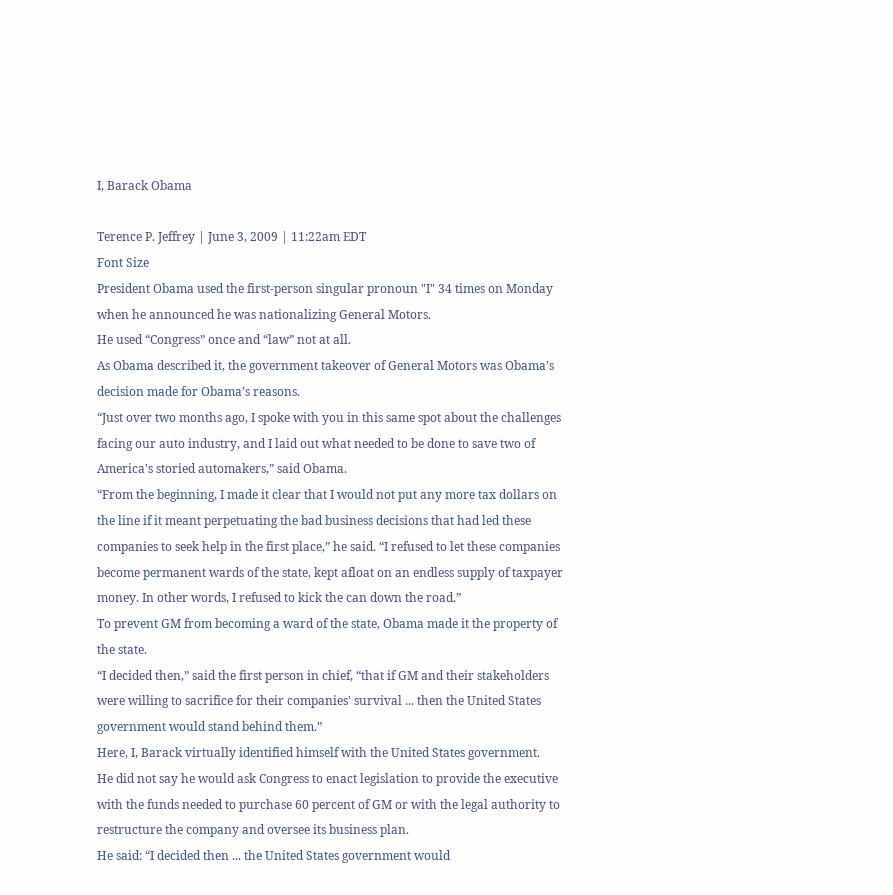I, Barack Obama

Terence P. Jeffrey | June 3, 2009 | 11:22am EDT
Font Size
President Obama used the first-person singular pronoun "I" 34 times on Monday when he announced he was nationalizing General Motors.
He used “Congress” once and “law” not at all.
As Obama described it, the government takeover of General Motors was Obama’s decision made for Obama’s reasons.
“Just over two months ago, I spoke with you in this same spot about the challenges facing our auto industry, and I laid out what needed to be done to save two of America's storied automakers,” said Obama.
“From the beginning, I made it clear that I would not put any more tax dollars on the line if it meant perpetuating the bad business decisions that had led these companies to seek help in the first place,” he said. “I refused to let these companies become permanent wards of the state, kept afloat on an endless supply of taxpayer money. In other words, I refused to kick the can down the road.”
To prevent GM from becoming a ward of the state, Obama made it the property of the state.
“I decided then,” said the first person in chief, “that if GM and their stakeholders were willing to sacrifice for their companies' survival ... then the United States government would stand behind them.”
Here, I, Barack virtually identified himself with the United States government.
He did not say he would ask Congress to enact legislation to provide the executive with the funds needed to purchase 60 percent of GM or with the legal authority to restructure the company and oversee its business plan.
He said: “I decided then ... the United States government would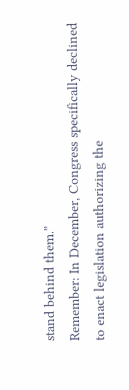stand behind them.”
Remember: In December, Congress specifically declined to enact legislation authorizing the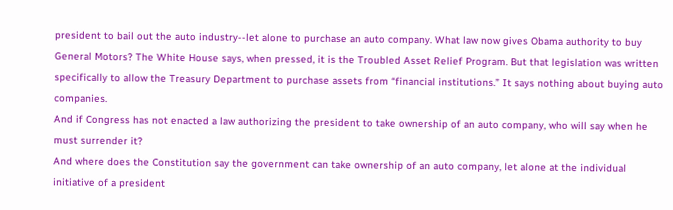president to bail out the auto industry--let alone to purchase an auto company. What law now gives Obama authority to buy General Motors? The White House says, when pressed, it is the Troubled Asset Relief Program. But that legislation was written specifically to allow the Treasury Department to purchase assets from “financial institutions.” It says nothing about buying auto companies.
And if Congress has not enacted a law authorizing the president to take ownership of an auto company, who will say when he must surrender it?
And where does the Constitution say the government can take ownership of an auto company, let alone at the individual initiative of a president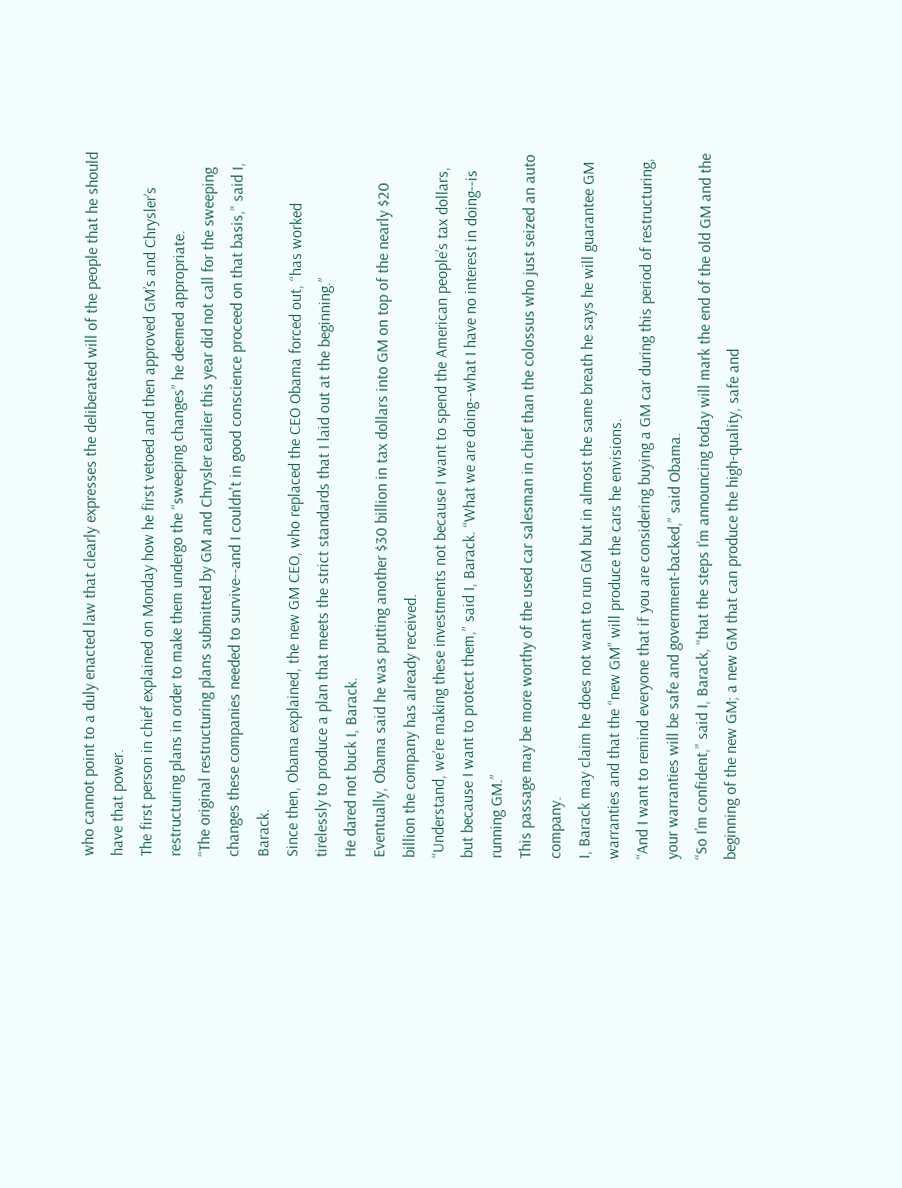who cannot point to a duly enacted law that clearly expresses the deliberated will of the people that he should have that power.
The first person in chief explained on Monday how he first vetoed and then approved GM’s and Chrysler’s restructuring plans in order to make them undergo the “sweeping changes” he deemed appropriate.
“The original restructuring plans submitted by GM and Chrysler earlier this year did not call for the sweeping changes these companies needed to survive--and I couldn't in good conscience proceed on that basis,” said I, Barack.
Since then, Obama explained, the new GM CEO, who replaced the CEO Obama forced out, “has worked tirelessly to produce a plan that meets the strict standards that I laid out at the beginning.”
He dared not buck I, Barack.
Eventually, Obama said he was putting another $30 billion in tax dollars into GM on top of the nearly $20 billion the company has already received.
“Understand, we’re making these investments not because I want to spend the American people’s tax dollars, but because I want to protect them,” said I, Barack. “What we are doing--what I have no interest in doing--is running GM.”
This passage may be more worthy of the used car salesman in chief than the colossus who just seized an auto company.
I, Barack may claim he does not want to run GM but in almost the same breath he says he will guarantee GM warranties and that the “new GM” will produce the cars he envisions.
“And I want to remind everyone that if you are considering buying a GM car during this period of restructuring, your warranties will be safe and government-backed,” said Obama.
“So I’m confident,” said I, Barack, “that the steps I’m announcing today will mark the end of the old GM and the beginning of the new GM; a new GM that can produce the high-quality, safe and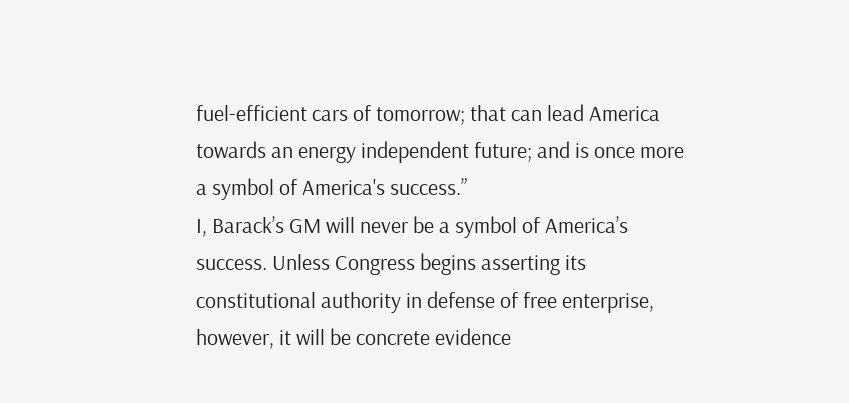fuel-efficient cars of tomorrow; that can lead America towards an energy independent future; and is once more a symbol of America's success.”
I, Barack’s GM will never be a symbol of America’s success. Unless Congress begins asserting its constitutional authority in defense of free enterprise, however, it will be concrete evidence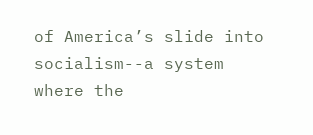of America’s slide into socialism--a system where the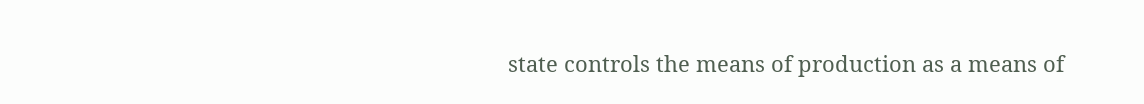state controls the means of production as a means of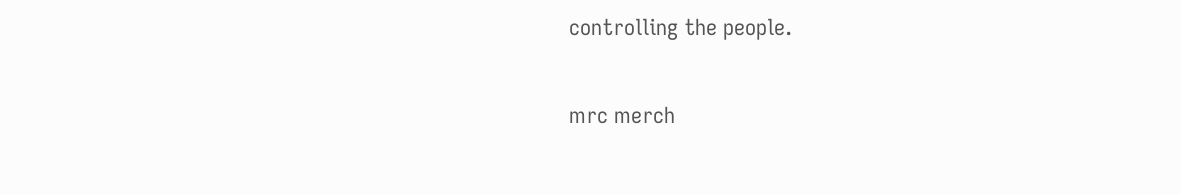controlling the people.

mrc merch